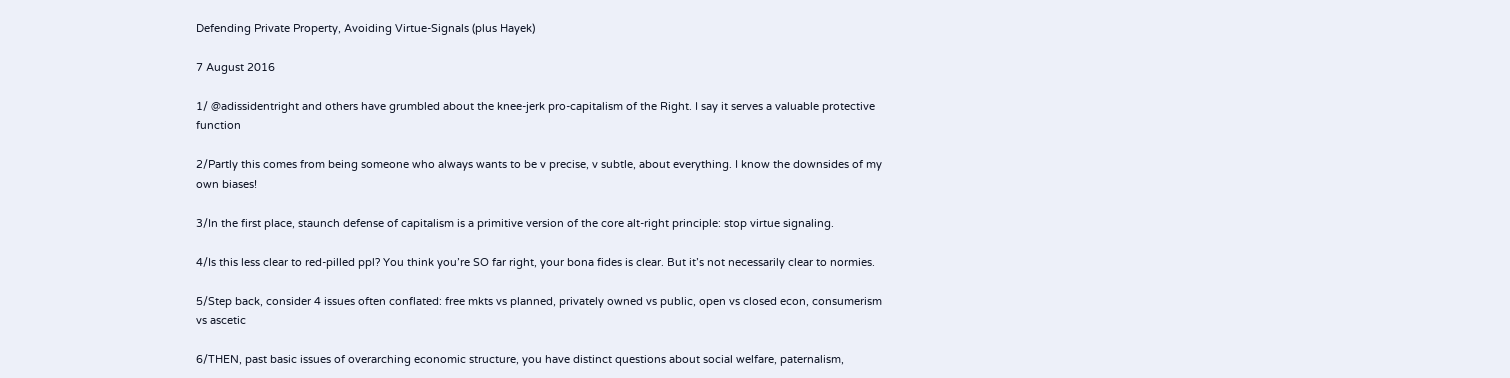Defending Private Property, Avoiding Virtue-Signals (plus Hayek)

7 August 2016

1/ @adissidentright and others have grumbled about the knee-jerk pro-capitalism of the Right. I say it serves a valuable protective function

2/Partly this comes from being someone who always wants to be v precise, v subtle, about everything. I know the downsides of my own biases!

3/In the first place, staunch defense of capitalism is a primitive version of the core alt-right principle: stop virtue signaling.

4/Is this less clear to red-pilled ppl? You think you’re SO far right, your bona fides is clear. But it’s not necessarily clear to normies.

5/Step back, consider 4 issues often conflated: free mkts vs planned, privately owned vs public, open vs closed econ, consumerism vs ascetic

6/THEN, past basic issues of overarching economic structure, you have distinct questions about social welfare, paternalism,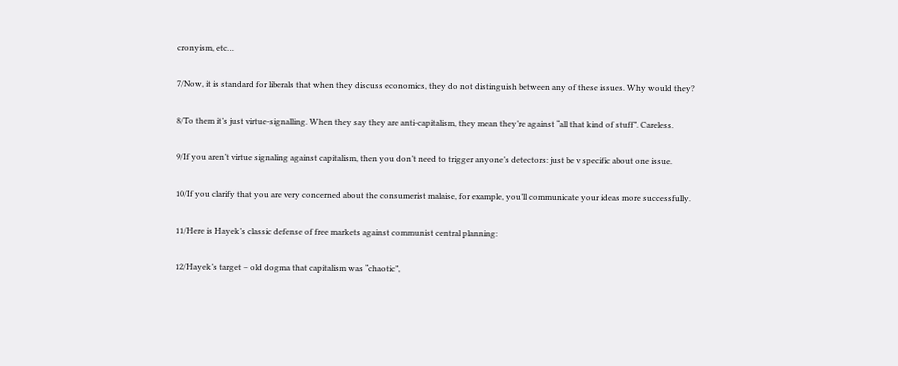cronyism, etc…

7/Now, it is standard for liberals that when they discuss economics, they do not distinguish between any of these issues. Why would they?

8/To them it’s just virtue-signalling. When they say they are anti-capitalism, they mean they’re against “all that kind of stuff”. Careless.

9/If you aren’t virtue signaling against capitalism, then you don’t need to trigger anyone’s detectors: just be v specific about one issue.

10/If you clarify that you are very concerned about the consumerist malaise, for example, you’ll communicate your ideas more successfully.

11/Here is Hayek’s classic defense of free markets against communist central planning:

12/Hayek’s target – old dogma that capitalism was “chaotic”,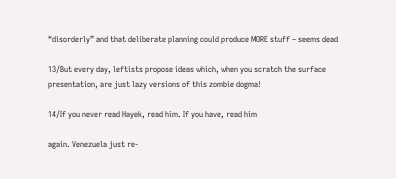“disorderly” and that deliberate planning could produce MORE stuff – seems dead

13/But every day, leftists propose ideas which, when you scratch the surface presentation, are just lazy versions of this zombie dogma!

14/If you never read Hayek, read him. If you have, read him

again. Venezuela just re-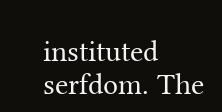instituted serfdom. The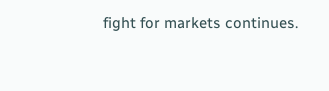fight for markets continues.